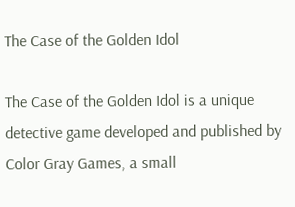The Case of the Golden Idol

The Case of the Golden Idol is a unique detective game developed and published by Color Gray Games, a small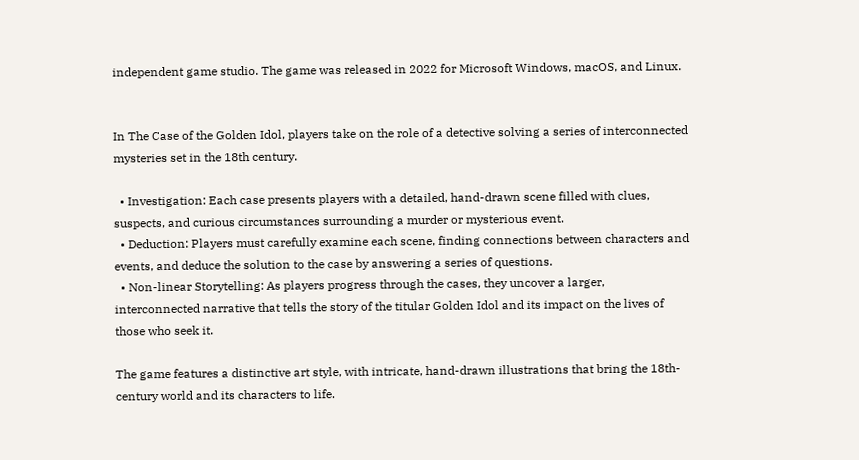independent game studio. The game was released in 2022 for Microsoft Windows, macOS, and Linux.


In The Case of the Golden Idol, players take on the role of a detective solving a series of interconnected mysteries set in the 18th century.

  • Investigation: Each case presents players with a detailed, hand-drawn scene filled with clues, suspects, and curious circumstances surrounding a murder or mysterious event.
  • Deduction: Players must carefully examine each scene, finding connections between characters and events, and deduce the solution to the case by answering a series of questions.
  • Non-linear Storytelling: As players progress through the cases, they uncover a larger, interconnected narrative that tells the story of the titular Golden Idol and its impact on the lives of those who seek it.

The game features a distinctive art style, with intricate, hand-drawn illustrations that bring the 18th-century world and its characters to life.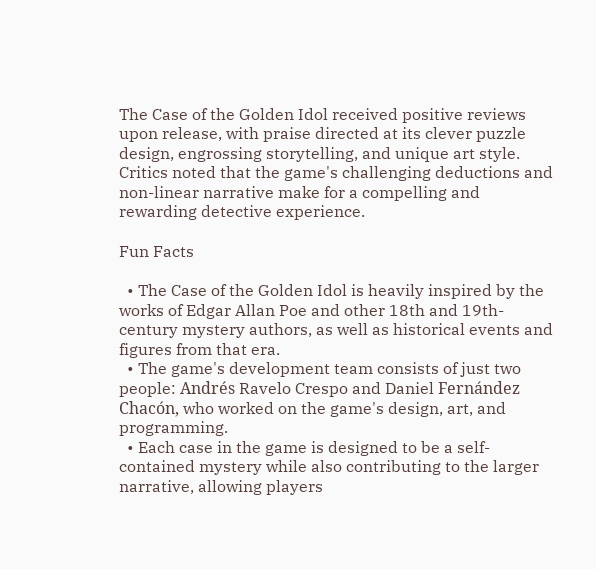The Case of the Golden Idol received positive reviews upon release, with praise directed at its clever puzzle design, engrossing storytelling, and unique art style. Critics noted that the game's challenging deductions and non-linear narrative make for a compelling and rewarding detective experience.

Fun Facts

  • The Case of the Golden Idol is heavily inspired by the works of Edgar Allan Poe and other 18th and 19th-century mystery authors, as well as historical events and figures from that era.
  • The game's development team consists of just two people: Andrés Ravelo Crespo and Daniel Fernández Chacón, who worked on the game's design, art, and programming.
  • Each case in the game is designed to be a self-contained mystery while also contributing to the larger narrative, allowing players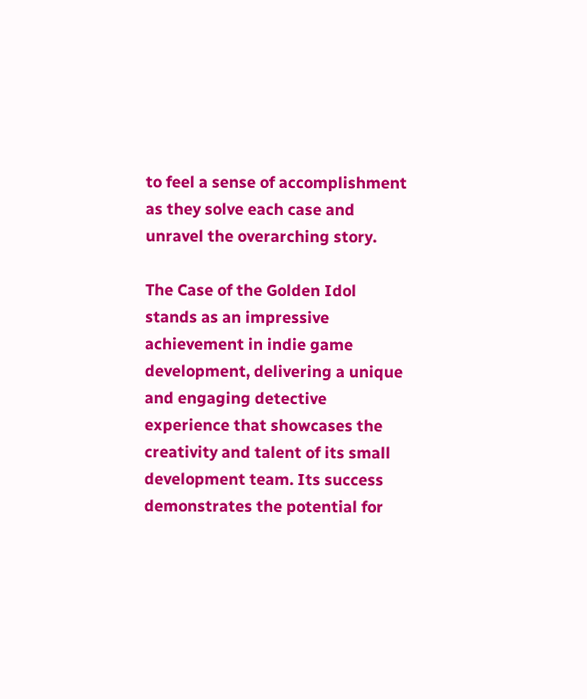to feel a sense of accomplishment as they solve each case and unravel the overarching story.

The Case of the Golden Idol stands as an impressive achievement in indie game development, delivering a unique and engaging detective experience that showcases the creativity and talent of its small development team. Its success demonstrates the potential for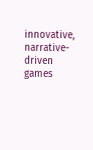innovative, narrative-driven games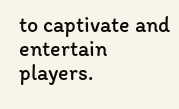to captivate and entertain players.